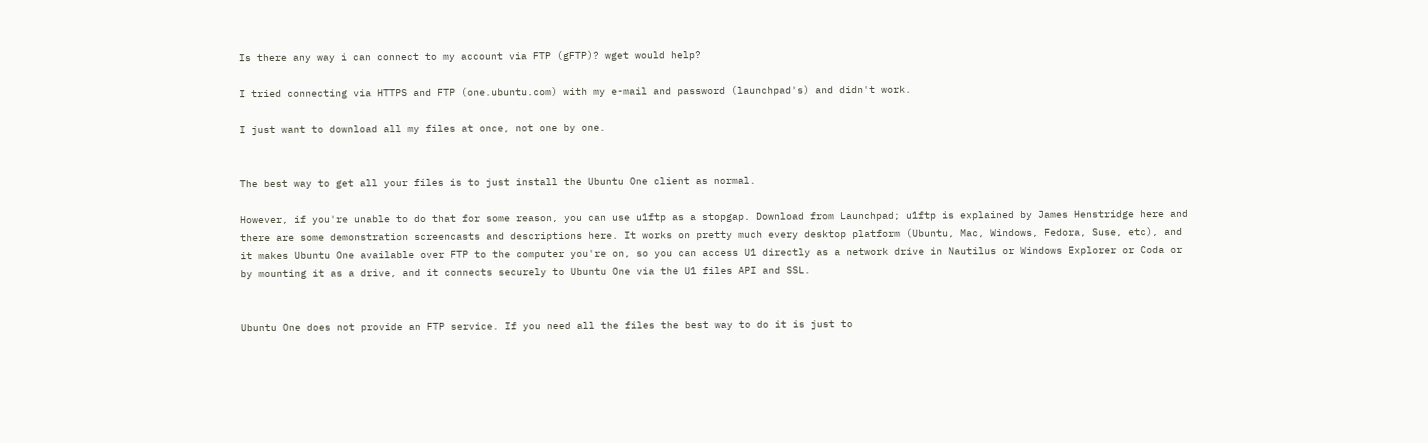Is there any way i can connect to my account via FTP (gFTP)? wget would help?

I tried connecting via HTTPS and FTP (one.ubuntu.com) with my e-mail and password (launchpad's) and didn't work.

I just want to download all my files at once, not one by one.


The best way to get all your files is to just install the Ubuntu One client as normal.

However, if you're unable to do that for some reason, you can use u1ftp as a stopgap. Download from Launchpad; u1ftp is explained by James Henstridge here and there are some demonstration screencasts and descriptions here. It works on pretty much every desktop platform (Ubuntu, Mac, Windows, Fedora, Suse, etc), and it makes Ubuntu One available over FTP to the computer you're on, so you can access U1 directly as a network drive in Nautilus or Windows Explorer or Coda or by mounting it as a drive, and it connects securely to Ubuntu One via the U1 files API and SSL.


Ubuntu One does not provide an FTP service. If you need all the files the best way to do it is just to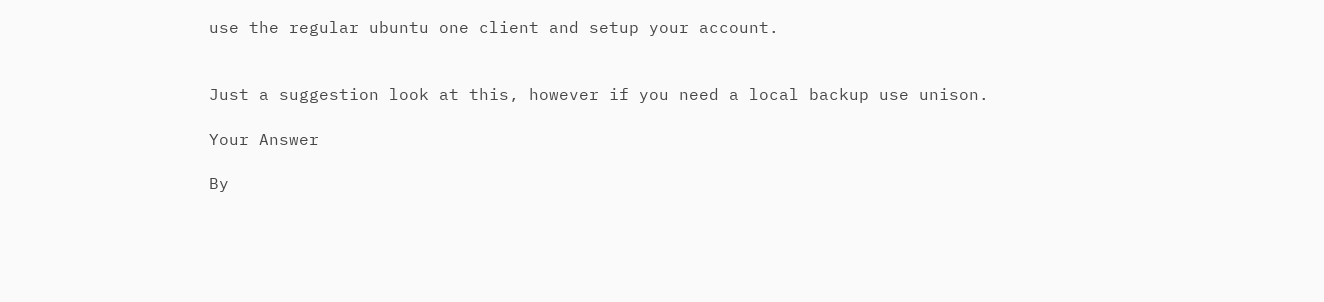use the regular ubuntu one client and setup your account.


Just a suggestion look at this, however if you need a local backup use unison.

Your Answer

By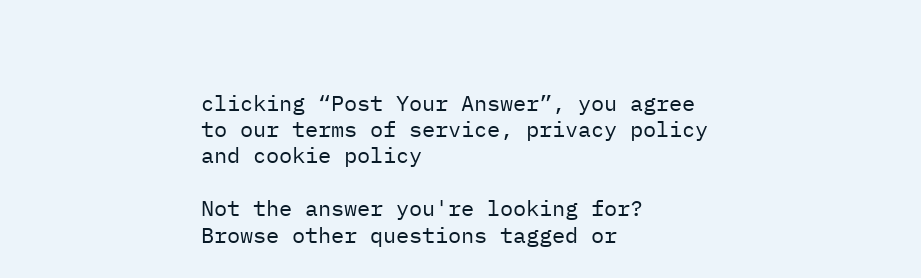clicking “Post Your Answer”, you agree to our terms of service, privacy policy and cookie policy

Not the answer you're looking for? Browse other questions tagged or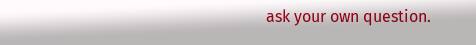ask your own question.